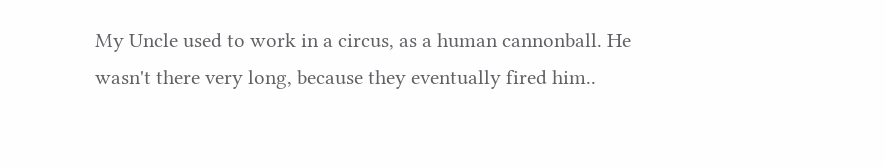My Uncle used to work in a circus, as a human cannonball. He wasn't there very long, because they eventually fired him..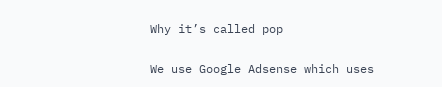Why it’s called pop

We use Google Adsense which uses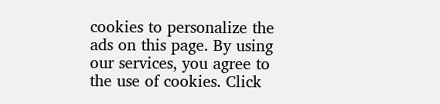cookies to personalize the ads on this page. By using our services, you agree to the use of cookies. Click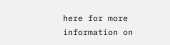here for more information on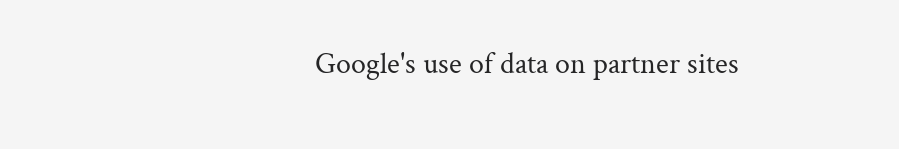Google's use of data on partner sites